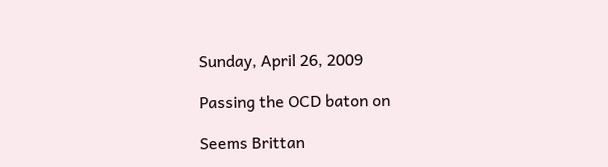Sunday, April 26, 2009

Passing the OCD baton on

Seems Brittan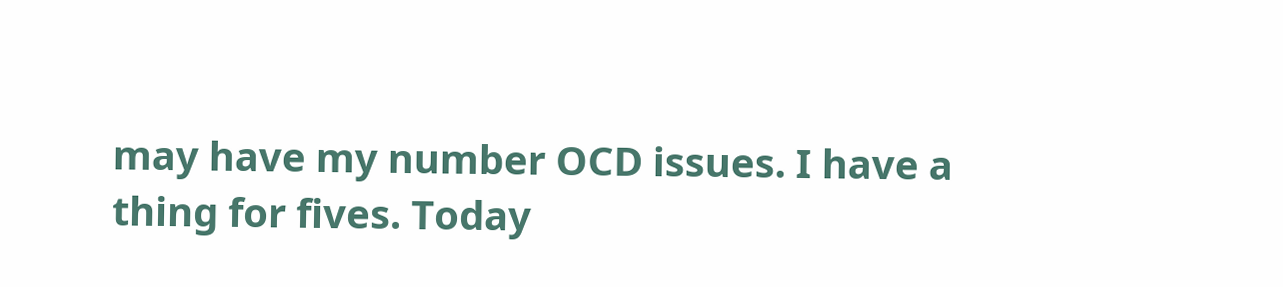may have my number OCD issues. I have a thing for fives. Today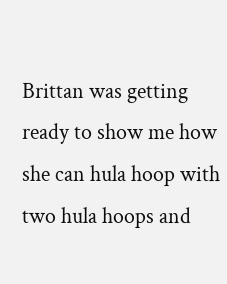Brittan was getting ready to show me how she can hula hoop with two hula hoops and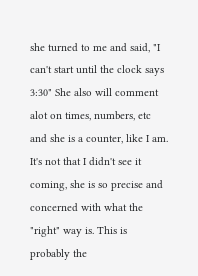she turned to me and said, "I can't start until the clock says 3:30" She also will comment alot on times, numbers, etc and she is a counter, like I am. It's not that I didn't see it coming, she is so precise and concerned with what the "right" way is. This is probably the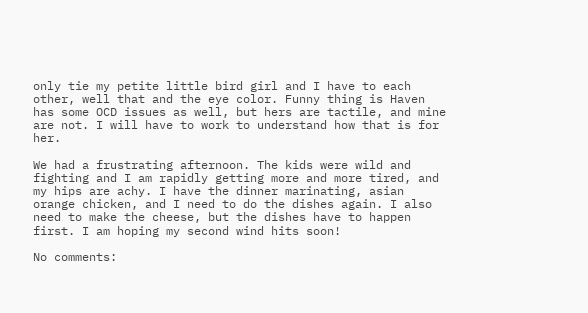only tie my petite little bird girl and I have to each other, well that and the eye color. Funny thing is Haven has some OCD issues as well, but hers are tactile, and mine are not. I will have to work to understand how that is for her.

We had a frustrating afternoon. The kids were wild and fighting and I am rapidly getting more and more tired, and my hips are achy. I have the dinner marinating, asian orange chicken, and I need to do the dishes again. I also need to make the cheese, but the dishes have to happen first. I am hoping my second wind hits soon!

No comments: